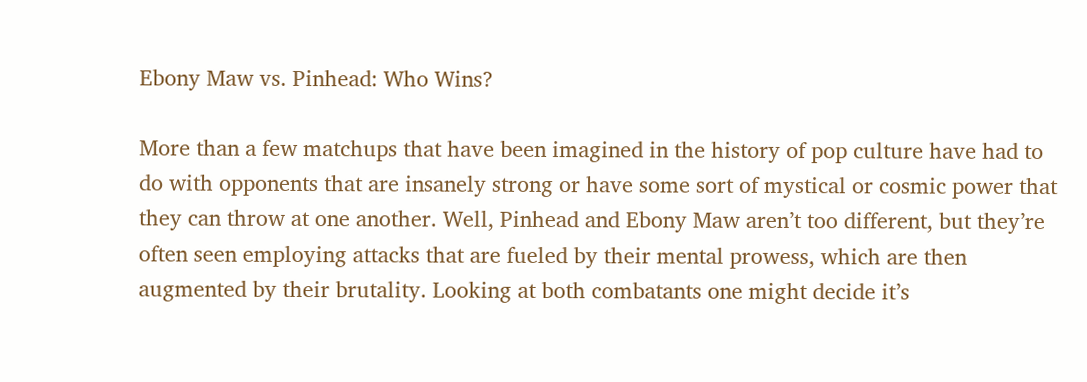Ebony Maw vs. Pinhead: Who Wins?

More than a few matchups that have been imagined in the history of pop culture have had to do with opponents that are insanely strong or have some sort of mystical or cosmic power that they can throw at one another. Well, Pinhead and Ebony Maw aren’t too different, but they’re often seen employing attacks that are fueled by their mental prowess, which are then augmented by their brutality. Looking at both combatants one might decide it’s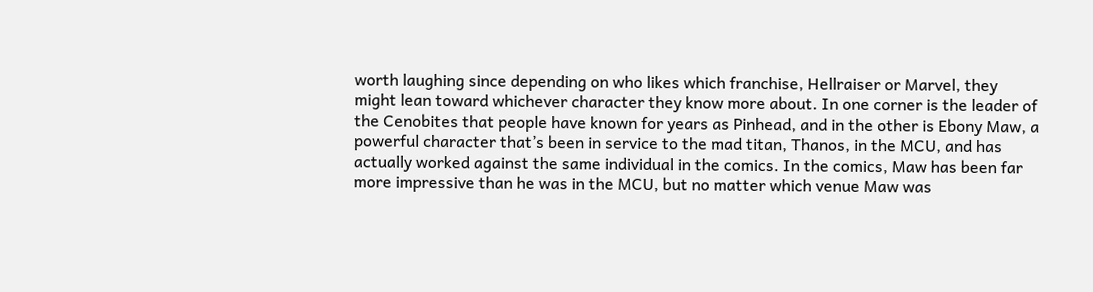worth laughing since depending on who likes which franchise, Hellraiser or Marvel, they might lean toward whichever character they know more about. In one corner is the leader of the Cenobites that people have known for years as Pinhead, and in the other is Ebony Maw, a powerful character that’s been in service to the mad titan, Thanos, in the MCU, and has actually worked against the same individual in the comics. In the comics, Maw has been far more impressive than he was in the MCU, but no matter which venue Maw was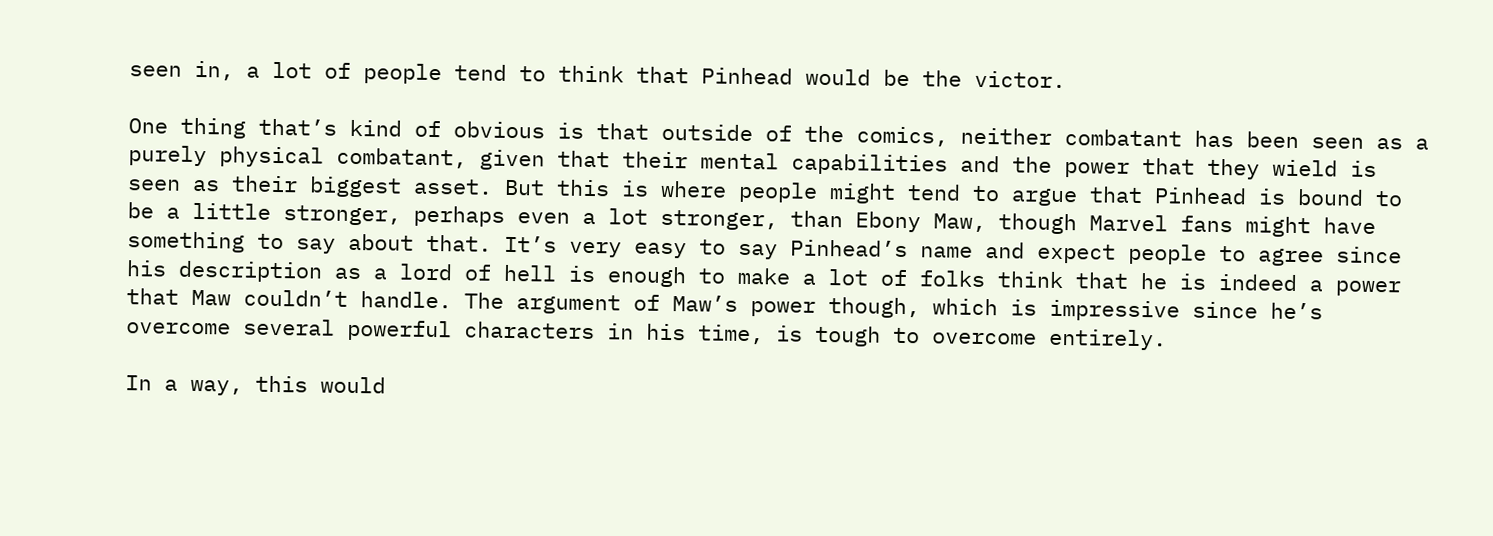seen in, a lot of people tend to think that Pinhead would be the victor.

One thing that’s kind of obvious is that outside of the comics, neither combatant has been seen as a purely physical combatant, given that their mental capabilities and the power that they wield is seen as their biggest asset. But this is where people might tend to argue that Pinhead is bound to be a little stronger, perhaps even a lot stronger, than Ebony Maw, though Marvel fans might have something to say about that. It’s very easy to say Pinhead’s name and expect people to agree since his description as a lord of hell is enough to make a lot of folks think that he is indeed a power that Maw couldn’t handle. The argument of Maw’s power though, which is impressive since he’s overcome several powerful characters in his time, is tough to overcome entirely.

In a way, this would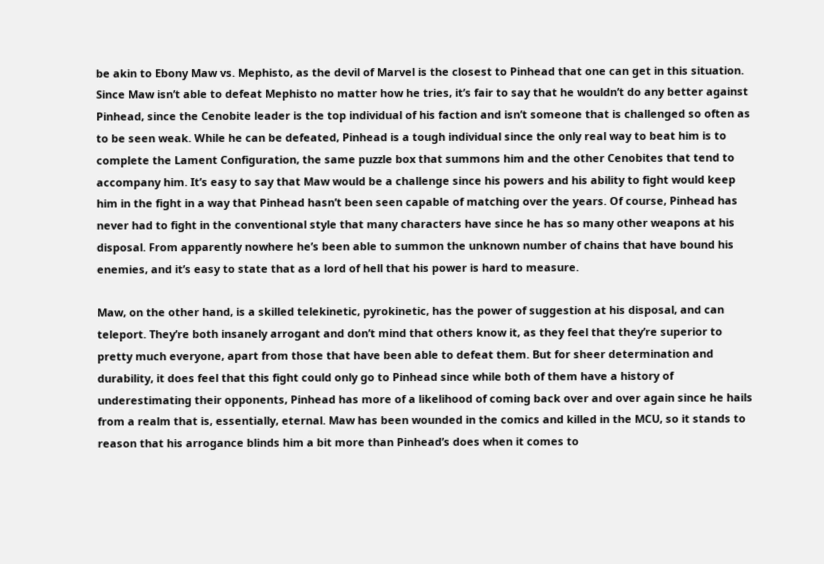be akin to Ebony Maw vs. Mephisto, as the devil of Marvel is the closest to Pinhead that one can get in this situation. Since Maw isn’t able to defeat Mephisto no matter how he tries, it’s fair to say that he wouldn’t do any better against Pinhead, since the Cenobite leader is the top individual of his faction and isn’t someone that is challenged so often as to be seen weak. While he can be defeated, Pinhead is a tough individual since the only real way to beat him is to complete the Lament Configuration, the same puzzle box that summons him and the other Cenobites that tend to accompany him. It’s easy to say that Maw would be a challenge since his powers and his ability to fight would keep him in the fight in a way that Pinhead hasn’t been seen capable of matching over the years. Of course, Pinhead has never had to fight in the conventional style that many characters have since he has so many other weapons at his disposal. From apparently nowhere he’s been able to summon the unknown number of chains that have bound his enemies, and it’s easy to state that as a lord of hell that his power is hard to measure.

Maw, on the other hand, is a skilled telekinetic, pyrokinetic, has the power of suggestion at his disposal, and can teleport. They’re both insanely arrogant and don’t mind that others know it, as they feel that they’re superior to pretty much everyone, apart from those that have been able to defeat them. But for sheer determination and durability, it does feel that this fight could only go to Pinhead since while both of them have a history of underestimating their opponents, Pinhead has more of a likelihood of coming back over and over again since he hails from a realm that is, essentially, eternal. Maw has been wounded in the comics and killed in the MCU, so it stands to reason that his arrogance blinds him a bit more than Pinhead’s does when it comes to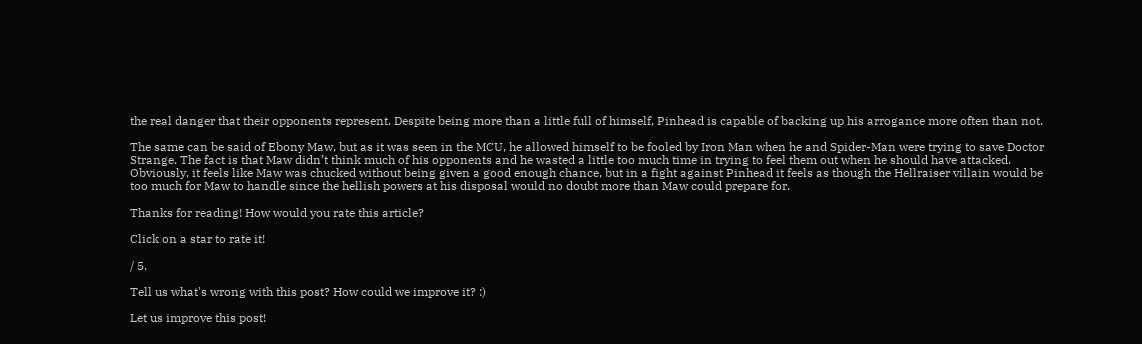the real danger that their opponents represent. Despite being more than a little full of himself, Pinhead is capable of backing up his arrogance more often than not.

The same can be said of Ebony Maw, but as it was seen in the MCU, he allowed himself to be fooled by Iron Man when he and Spider-Man were trying to save Doctor Strange. The fact is that Maw didn’t think much of his opponents and he wasted a little too much time in trying to feel them out when he should have attacked. Obviously, it feels like Maw was chucked without being given a good enough chance, but in a fight against Pinhead it feels as though the Hellraiser villain would be too much for Maw to handle since the hellish powers at his disposal would no doubt more than Maw could prepare for.

Thanks for reading! How would you rate this article?

Click on a star to rate it!

/ 5.

Tell us what's wrong with this post? How could we improve it? :)

Let us improve this post!